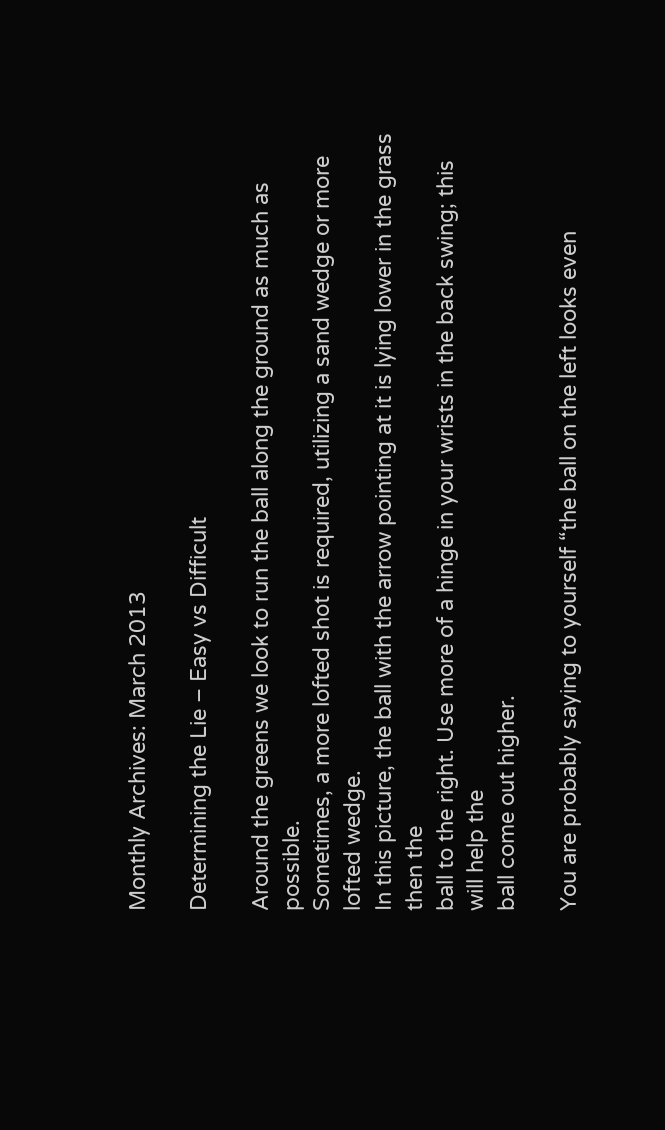Monthly Archives: March 2013

Determining the Lie – Easy vs Difficult

Around the greens we look to run the ball along the ground as much as possible.
Sometimes, a more lofted shot is required, utilizing a sand wedge or more lofted wedge.
In this picture, the ball with the arrow pointing at it is lying lower in the grass then the
ball to the right. Use more of a hinge in your wrists in the back swing; this will help the
ball come out higher.

You are probably saying to yourself “the ball on the left looks even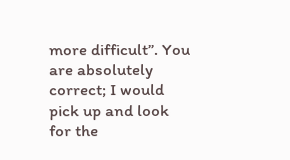more difficult”. You
are absolutely correct; I would pick up and look for the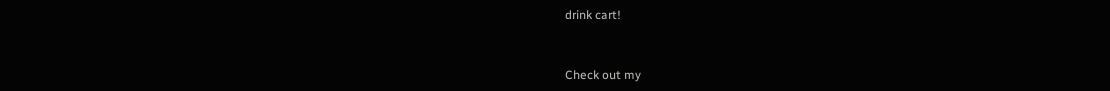drink cart!


Check out my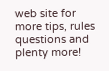web site for more tips, rules questions and plenty more!